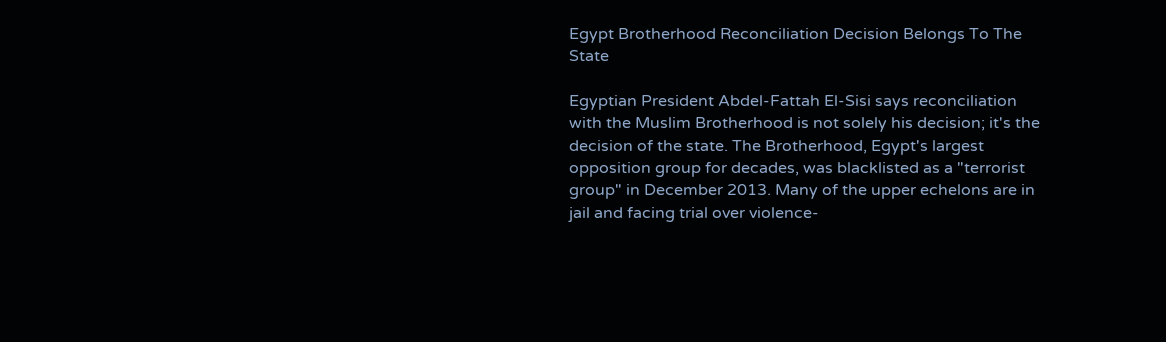Egypt Brotherhood Reconciliation Decision Belongs To The State

Egyptian President Abdel-Fattah El-Sisi says reconciliation with the Muslim Brotherhood is not solely his decision; it's the decision of the state. The Brotherhood, Egypt's largest opposition group for decades, was blacklisted as a "terrorist group" in December 2013. Many of the upper echelons are in jail and facing trial over violence-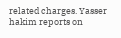related charges. Yasser hakim reports on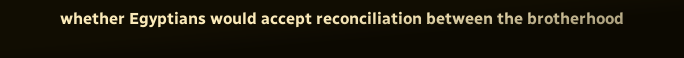whether Egyptians would accept reconciliation between the brotherhood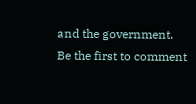and the government.
Be the first to comment